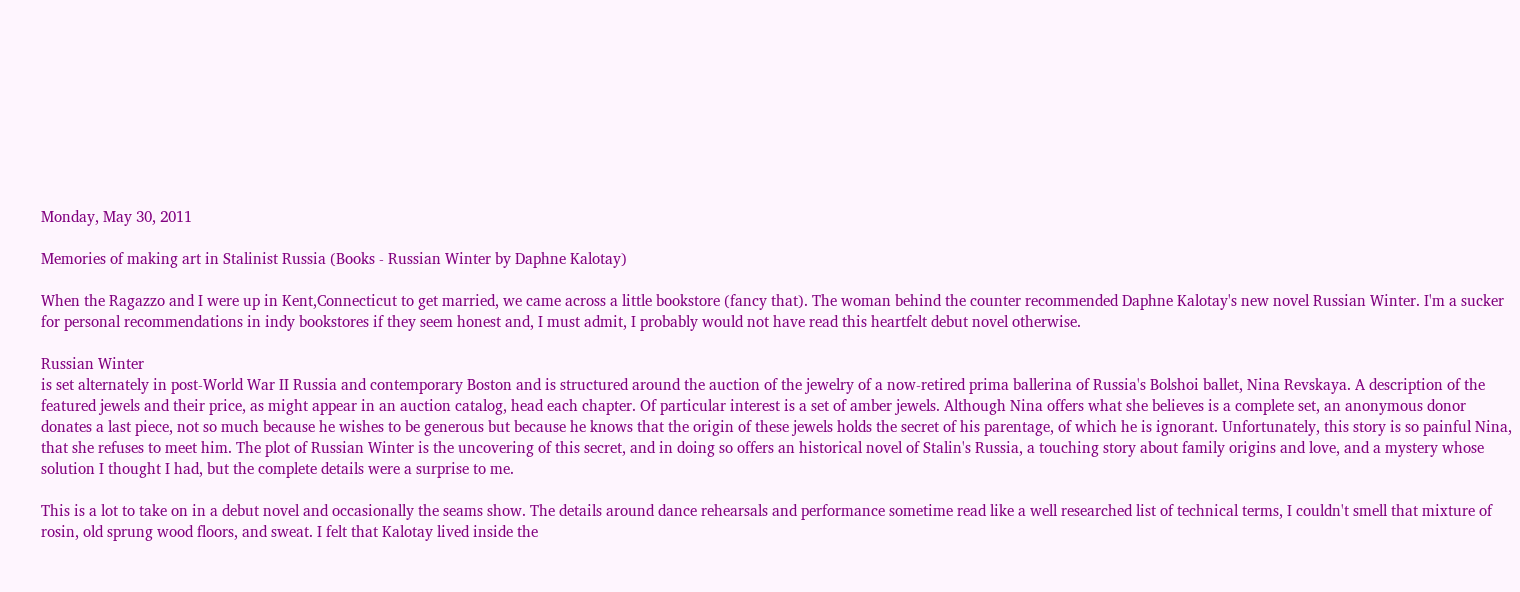Monday, May 30, 2011

Memories of making art in Stalinist Russia (Books - Russian Winter by Daphne Kalotay)

When the Ragazzo and I were up in Kent,Connecticut to get married, we came across a little bookstore (fancy that). The woman behind the counter recommended Daphne Kalotay's new novel Russian Winter. I'm a sucker for personal recommendations in indy bookstores if they seem honest and, I must admit, I probably would not have read this heartfelt debut novel otherwise.

Russian Winter
is set alternately in post-World War II Russia and contemporary Boston and is structured around the auction of the jewelry of a now-retired prima ballerina of Russia's Bolshoi ballet, Nina Revskaya. A description of the featured jewels and their price, as might appear in an auction catalog, head each chapter. Of particular interest is a set of amber jewels. Although Nina offers what she believes is a complete set, an anonymous donor donates a last piece, not so much because he wishes to be generous but because he knows that the origin of these jewels holds the secret of his parentage, of which he is ignorant. Unfortunately, this story is so painful Nina, that she refuses to meet him. The plot of Russian Winter is the uncovering of this secret, and in doing so offers an historical novel of Stalin's Russia, a touching story about family origins and love, and a mystery whose solution I thought I had, but the complete details were a surprise to me.

This is a lot to take on in a debut novel and occasionally the seams show. The details around dance rehearsals and performance sometime read like a well researched list of technical terms, I couldn't smell that mixture of rosin, old sprung wood floors, and sweat. I felt that Kalotay lived inside the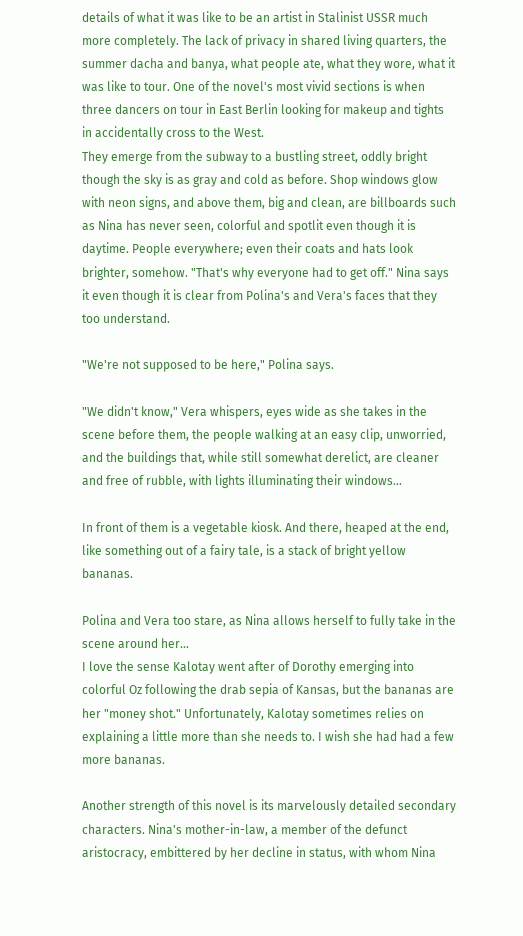details of what it was like to be an artist in Stalinist USSR much more completely. The lack of privacy in shared living quarters, the summer dacha and banya, what people ate, what they wore, what it was like to tour. One of the novel's most vivid sections is when three dancers on tour in East Berlin looking for makeup and tights in accidentally cross to the West.
They emerge from the subway to a bustling street, oddly bright though the sky is as gray and cold as before. Shop windows glow with neon signs, and above them, big and clean, are billboards such as Nina has never seen, colorful and spotlit even though it is daytime. People everywhere; even their coats and hats look brighter, somehow. "That's why everyone had to get off." Nina says it even though it is clear from Polina's and Vera's faces that they too understand.

"We're not supposed to be here," Polina says.

"We didn't know," Vera whispers, eyes wide as she takes in the scene before them, the people walking at an easy clip, unworried, and the buildings that, while still somewhat derelict, are cleaner and free of rubble, with lights illuminating their windows...

In front of them is a vegetable kiosk. And there, heaped at the end, like something out of a fairy tale, is a stack of bright yellow bananas.

Polina and Vera too stare, as Nina allows herself to fully take in the scene around her...
I love the sense Kalotay went after of Dorothy emerging into colorful Oz following the drab sepia of Kansas, but the bananas are her "money shot." Unfortunately, Kalotay sometimes relies on explaining a little more than she needs to. I wish she had had a few more bananas.

Another strength of this novel is its marvelously detailed secondary characters. Nina's mother-in-law, a member of the defunct aristocracy, embittered by her decline in status, with whom Nina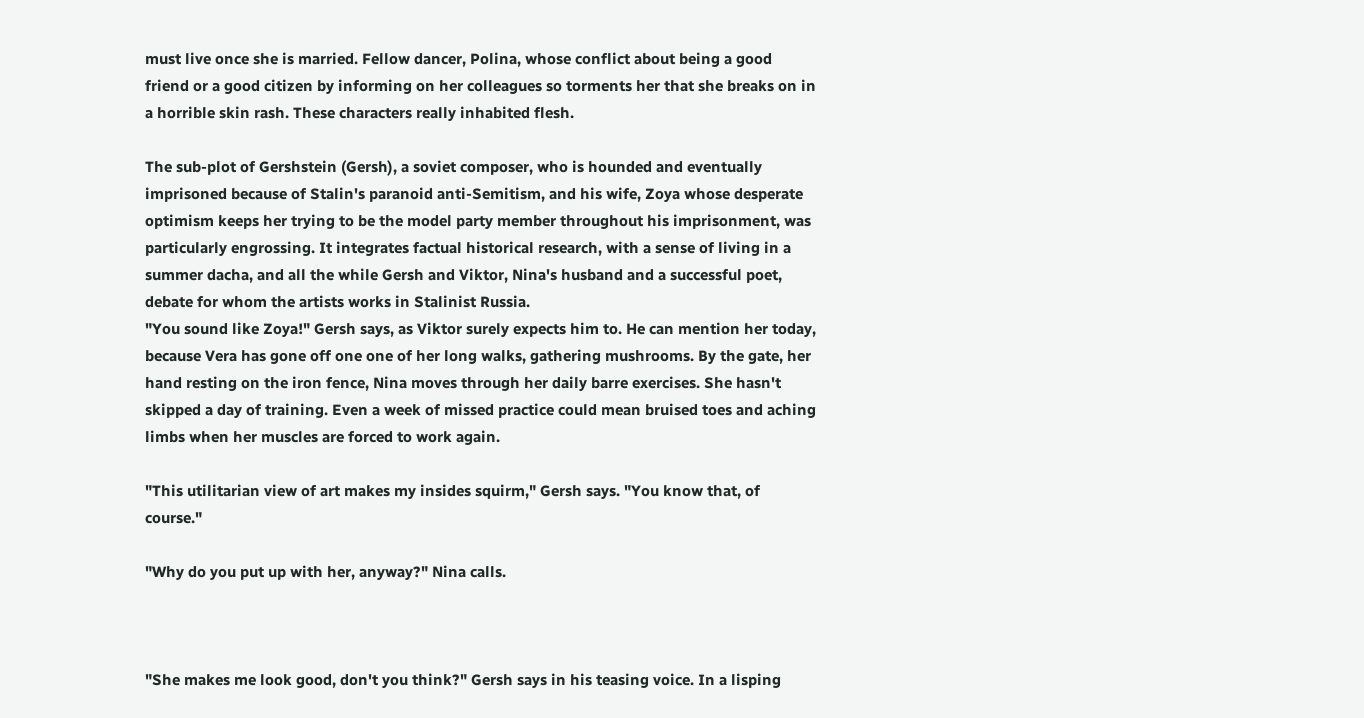must live once she is married. Fellow dancer, Polina, whose conflict about being a good friend or a good citizen by informing on her colleagues so torments her that she breaks on in a horrible skin rash. These characters really inhabited flesh.

The sub-plot of Gershstein (Gersh), a soviet composer, who is hounded and eventually imprisoned because of Stalin's paranoid anti-Semitism, and his wife, Zoya whose desperate optimism keeps her trying to be the model party member throughout his imprisonment, was particularly engrossing. It integrates factual historical research, with a sense of living in a summer dacha, and all the while Gersh and Viktor, Nina's husband and a successful poet, debate for whom the artists works in Stalinist Russia.
"You sound like Zoya!" Gersh says, as Viktor surely expects him to. He can mention her today, because Vera has gone off one one of her long walks, gathering mushrooms. By the gate, her hand resting on the iron fence, Nina moves through her daily barre exercises. She hasn't skipped a day of training. Even a week of missed practice could mean bruised toes and aching limbs when her muscles are forced to work again.

"This utilitarian view of art makes my insides squirm," Gersh says. "You know that, of course."

"Why do you put up with her, anyway?" Nina calls.



"She makes me look good, don't you think?" Gersh says in his teasing voice. In a lisping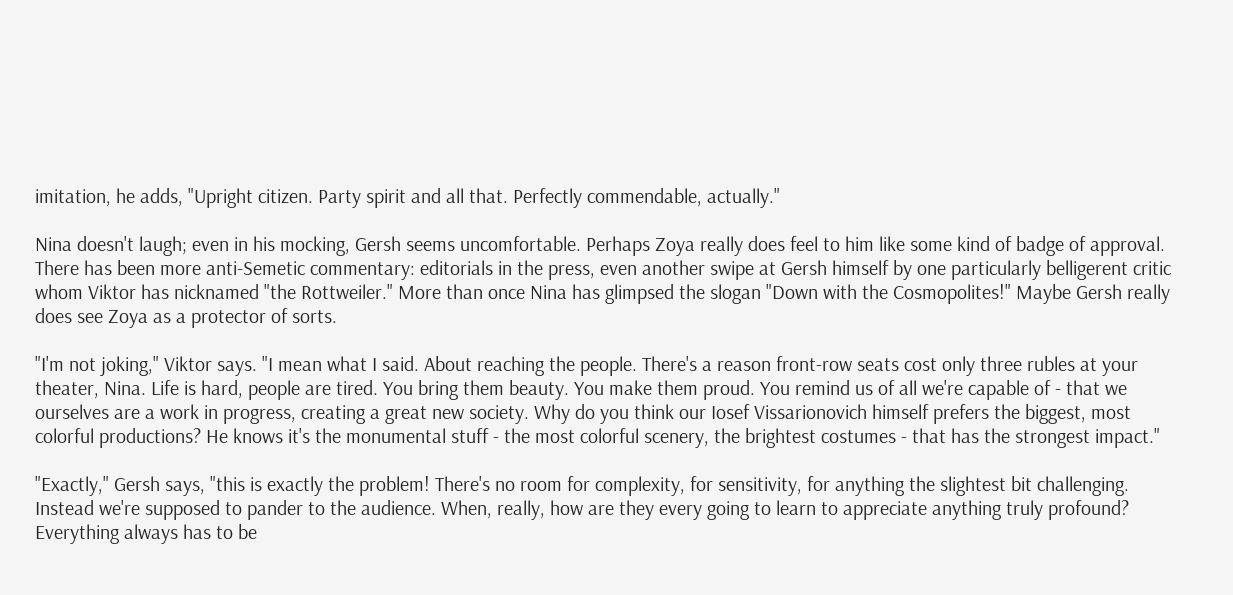imitation, he adds, "Upright citizen. Party spirit and all that. Perfectly commendable, actually."

Nina doesn't laugh; even in his mocking, Gersh seems uncomfortable. Perhaps Zoya really does feel to him like some kind of badge of approval. There has been more anti-Semetic commentary: editorials in the press, even another swipe at Gersh himself by one particularly belligerent critic whom Viktor has nicknamed "the Rottweiler." More than once Nina has glimpsed the slogan "Down with the Cosmopolites!" Maybe Gersh really does see Zoya as a protector of sorts.

"I'm not joking," Viktor says. "I mean what I said. About reaching the people. There's a reason front-row seats cost only three rubles at your theater, Nina. Life is hard, people are tired. You bring them beauty. You make them proud. You remind us of all we're capable of - that we ourselves are a work in progress, creating a great new society. Why do you think our Iosef Vissarionovich himself prefers the biggest, most colorful productions? He knows it's the monumental stuff - the most colorful scenery, the brightest costumes - that has the strongest impact."

"Exactly," Gersh says, "this is exactly the problem! There's no room for complexity, for sensitivity, for anything the slightest bit challenging. Instead we're supposed to pander to the audience. When, really, how are they every going to learn to appreciate anything truly profound? Everything always has to be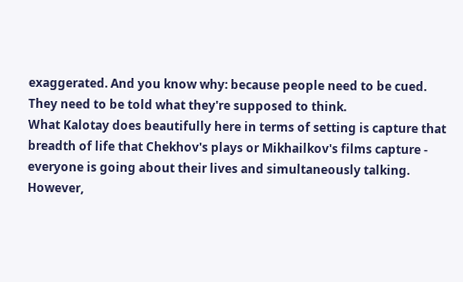exaggerated. And you know why: because people need to be cued. They need to be told what they're supposed to think.
What Kalotay does beautifully here in terms of setting is capture that breadth of life that Chekhov's plays or Mikhailkov's films capture - everyone is going about their lives and simultaneously talking. However,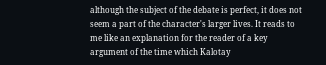although the subject of the debate is perfect, it does not seem a part of the character's larger lives. It reads to me like an explanation for the reader of a key argument of the time which Kalotay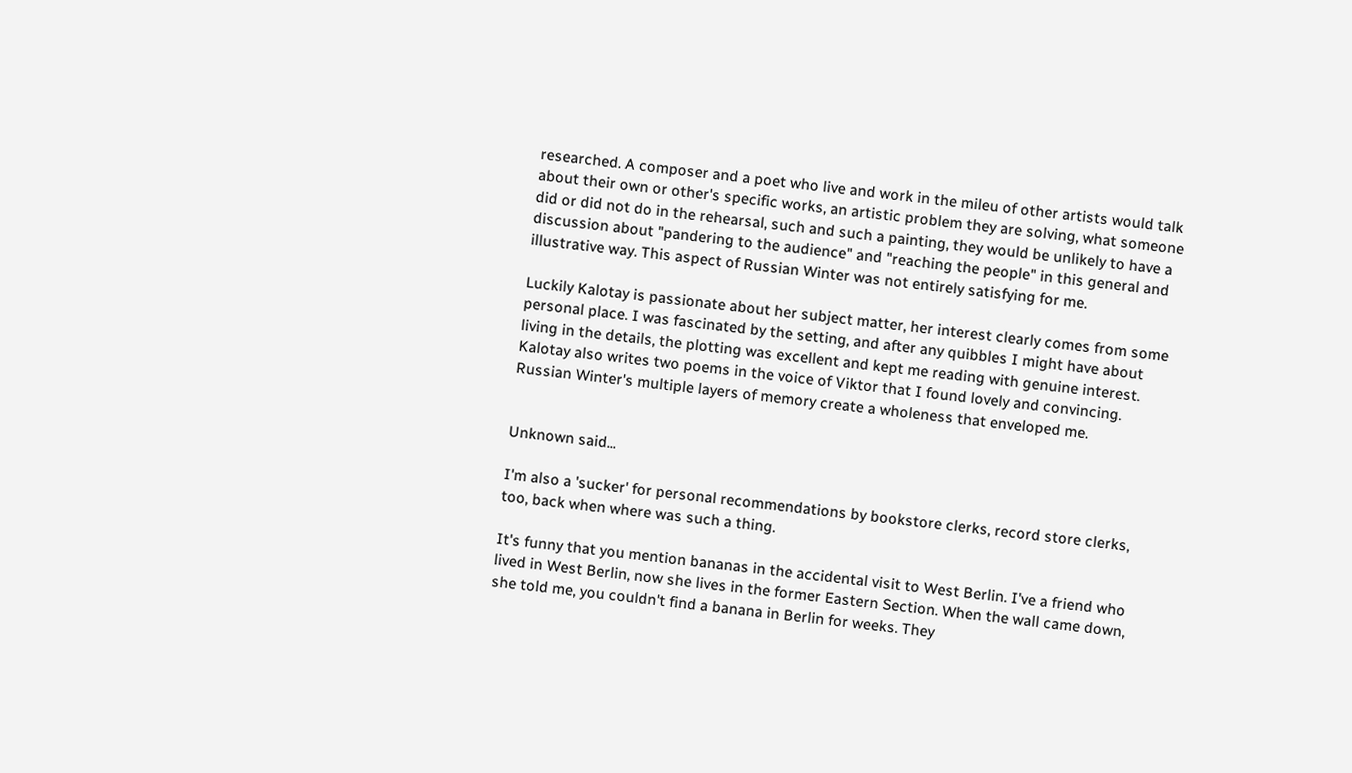researched. A composer and a poet who live and work in the mileu of other artists would talk about their own or other's specific works, an artistic problem they are solving, what someone did or did not do in the rehearsal, such and such a painting, they would be unlikely to have a discussion about "pandering to the audience" and "reaching the people" in this general and illustrative way. This aspect of Russian Winter was not entirely satisfying for me.

Luckily Kalotay is passionate about her subject matter, her interest clearly comes from some personal place. I was fascinated by the setting, and after any quibbles I might have about living in the details, the plotting was excellent and kept me reading with genuine interest. Kalotay also writes two poems in the voice of Viktor that I found lovely and convincing. Russian Winter's multiple layers of memory create a wholeness that enveloped me.


Unknown said...

I'm also a 'sucker' for personal recommendations by bookstore clerks, record store clerks, too, back when where was such a thing.

It's funny that you mention bananas in the accidental visit to West Berlin. I've a friend who lived in West Berlin, now she lives in the former Eastern Section. When the wall came down, she told me, you couldn't find a banana in Berlin for weeks. They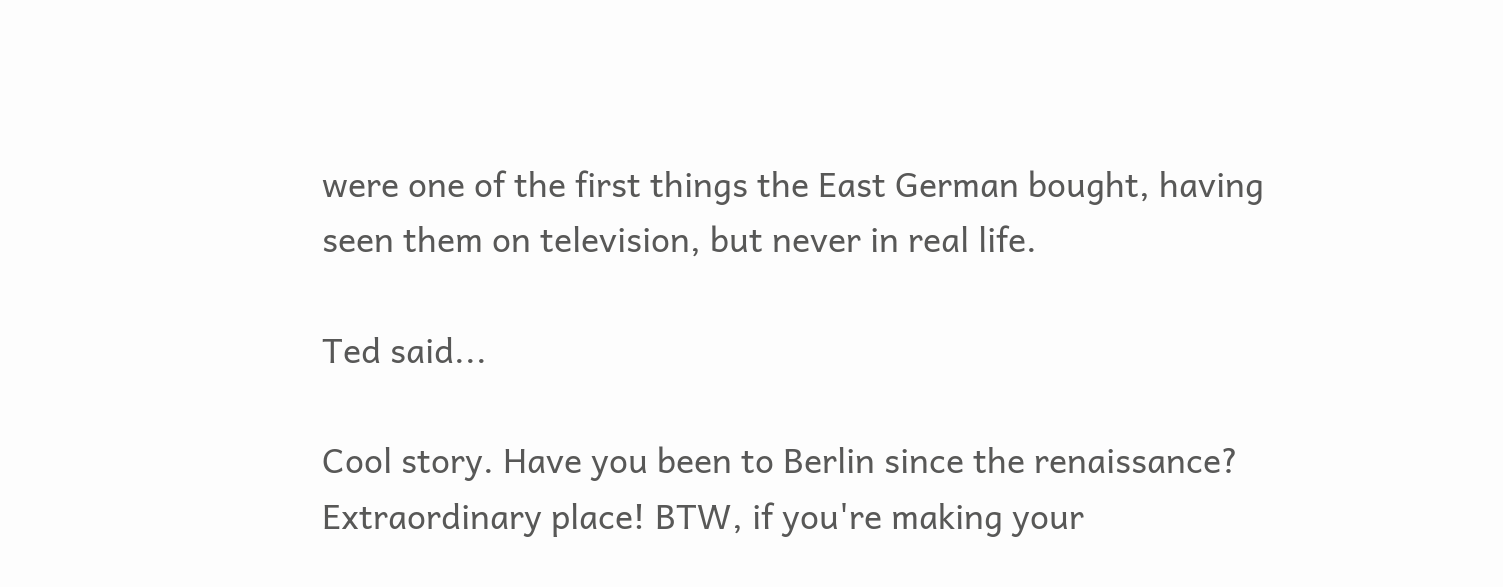were one of the first things the East German bought, having seen them on television, but never in real life.

Ted said...

Cool story. Have you been to Berlin since the renaissance? Extraordinary place! BTW, if you're making your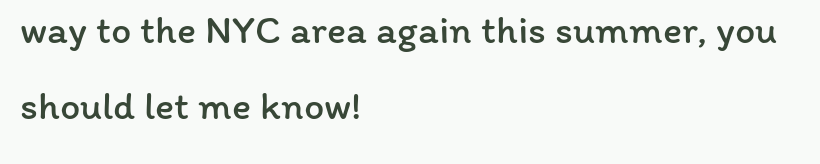way to the NYC area again this summer, you should let me know!